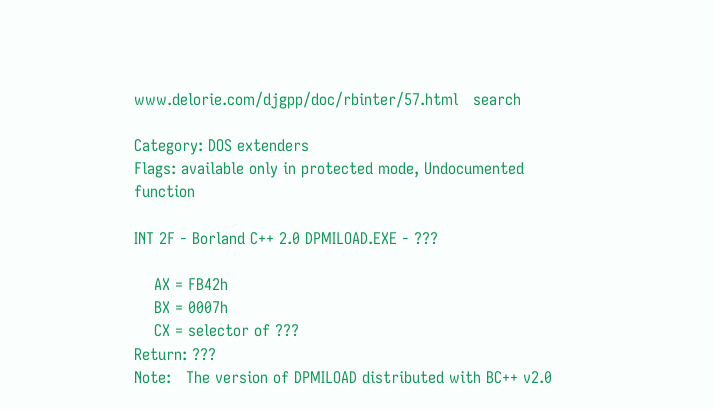www.delorie.com/djgpp/doc/rbinter/57.html   search

Category: DOS extenders
Flags: available only in protected mode, Undocumented function

INT 2F - Borland C++ 2.0 DPMILOAD.EXE - ???

    AX = FB42h
    BX = 0007h
    CX = selector of ???
Return: ???
Note:   The version of DPMILOAD distributed with BC++ v2.0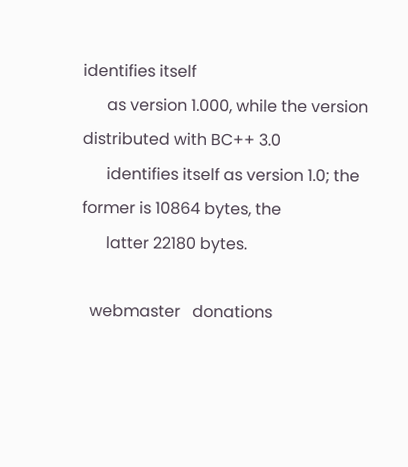identifies itself
      as version 1.000, while the version distributed with BC++ 3.0
      identifies itself as version 1.0; the former is 10864 bytes, the
      latter 22180 bytes.

  webmaster   donations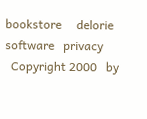bookstore     delorie software   privacy
  Copyright 2000   by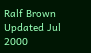Ralf Brown     Updated Jul 2000